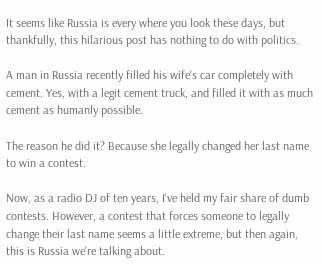It seems like Russia is every where you look these days, but thankfully, this hilarious post has nothing to do with politics.

A man in Russia recently filled his wife's car completely with cement. Yes, with a legit cement truck, and filled it with as much cement as humanly possible.

The reason he did it? Because she legally changed her last name to win a contest.

Now, as a radio DJ of ten years, I've held my fair share of dumb contests. However, a contest that forces someone to legally change their last name seems a little extreme, but then again, this is Russia we're talking about.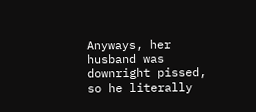Anyways, her husband was downright pissed, so he literally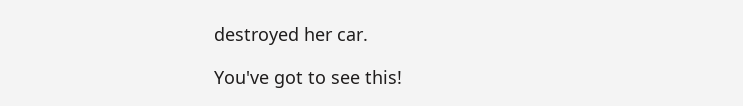destroyed her car.

You've got to see this!